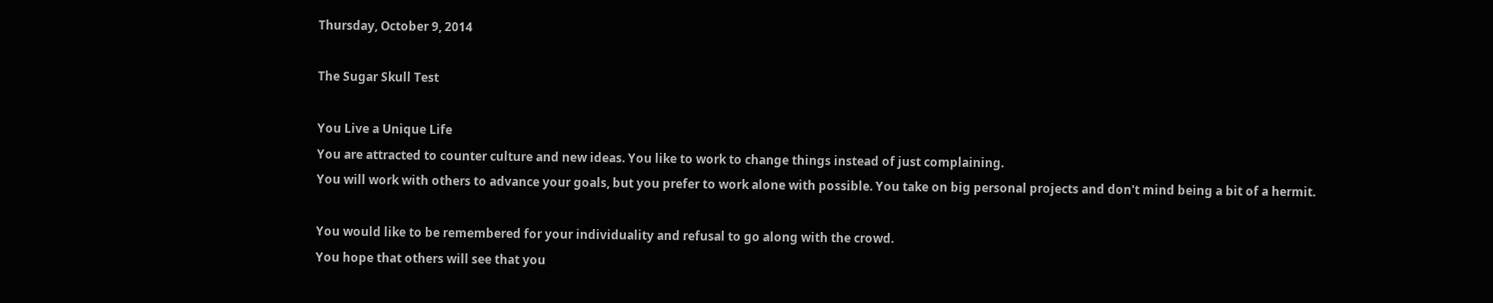Thursday, October 9, 2014

The Sugar Skull Test

You Live a Unique Life
You are attracted to counter culture and new ideas. You like to work to change things instead of just complaining.
You will work with others to advance your goals, but you prefer to work alone with possible. You take on big personal projects and don't mind being a bit of a hermit.

You would like to be remembered for your individuality and refusal to go along with the crowd.
You hope that others will see that you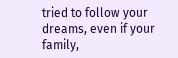tried to follow your dreams, even if your family,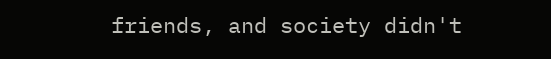friends, and society didn't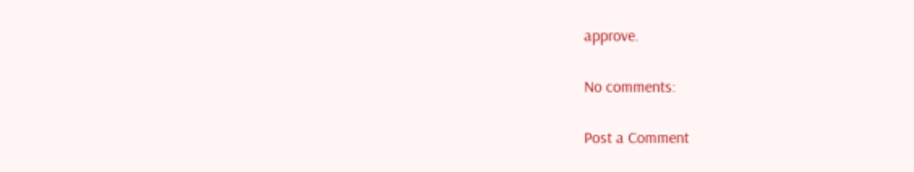approve.

No comments:

Post a Comment